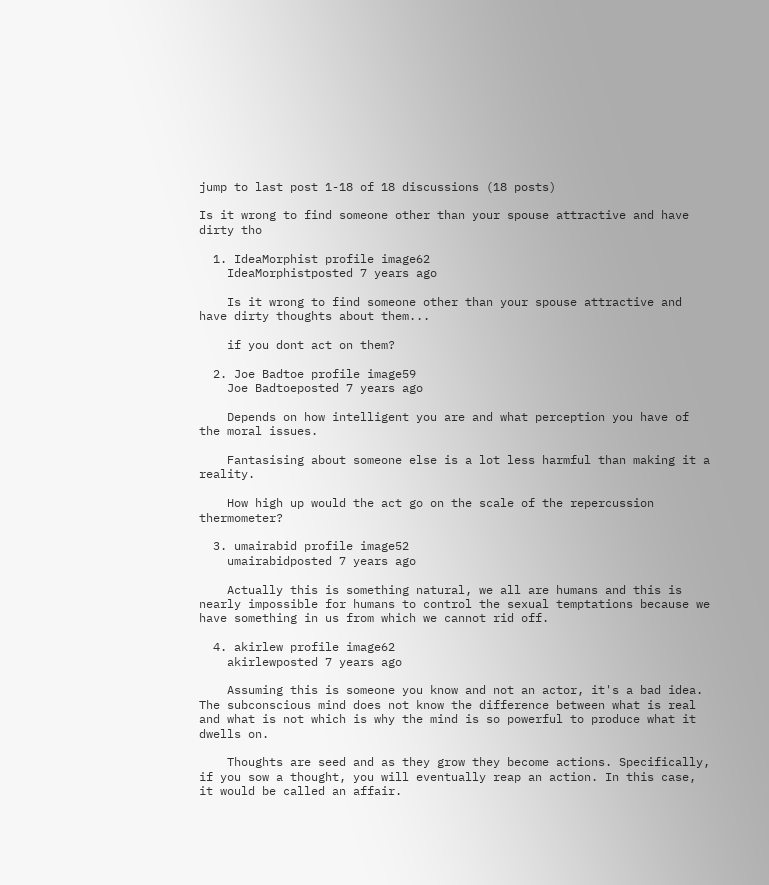jump to last post 1-18 of 18 discussions (18 posts)

Is it wrong to find someone other than your spouse attractive and have dirty tho

  1. IdeaMorphist profile image62
    IdeaMorphistposted 7 years ago

    Is it wrong to find someone other than your spouse attractive and have dirty thoughts about them...

    if you dont act on them?

  2. Joe Badtoe profile image59
    Joe Badtoeposted 7 years ago

    Depends on how intelligent you are and what perception you have of the moral issues.

    Fantasising about someone else is a lot less harmful than making it a reality.

    How high up would the act go on the scale of the repercussion thermometer?

  3. umairabid profile image52
    umairabidposted 7 years ago

    Actually this is something natural, we all are humans and this is nearly impossible for humans to control the sexual temptations because we have something in us from which we cannot rid off.

  4. akirlew profile image62
    akirlewposted 7 years ago

    Assuming this is someone you know and not an actor, it's a bad idea. The subconscious mind does not know the difference between what is real and what is not which is why the mind is so powerful to produce what it dwells on.

    Thoughts are seed and as they grow they become actions. Specifically, if you sow a thought, you will eventually reap an action. In this case, it would be called an affair.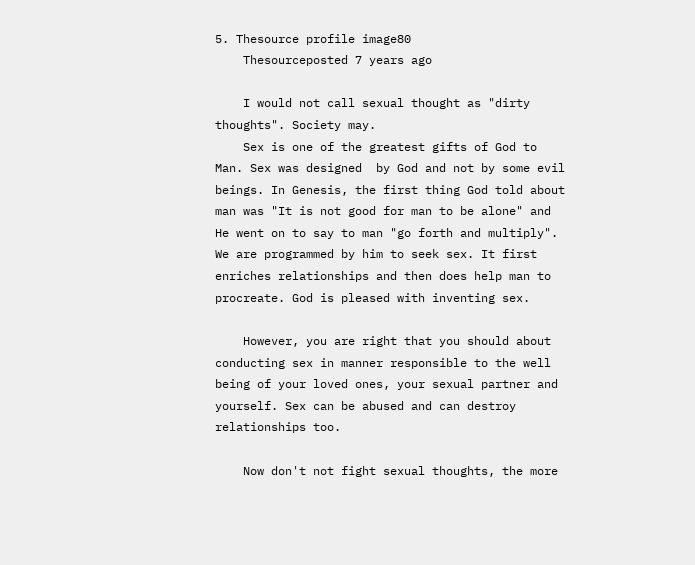5. Thesource profile image80
    Thesourceposted 7 years ago

    I would not call sexual thought as "dirty thoughts". Society may.
    Sex is one of the greatest gifts of God to Man. Sex was designed  by God and not by some evil beings. In Genesis, the first thing God told about man was "It is not good for man to be alone" and He went on to say to man "go forth and multiply". We are programmed by him to seek sex. It first enriches relationships and then does help man to procreate. God is pleased with inventing sex.

    However, you are right that you should about conducting sex in manner responsible to the well being of your loved ones, your sexual partner and yourself. Sex can be abused and can destroy relationships too.

    Now don't not fight sexual thoughts, the more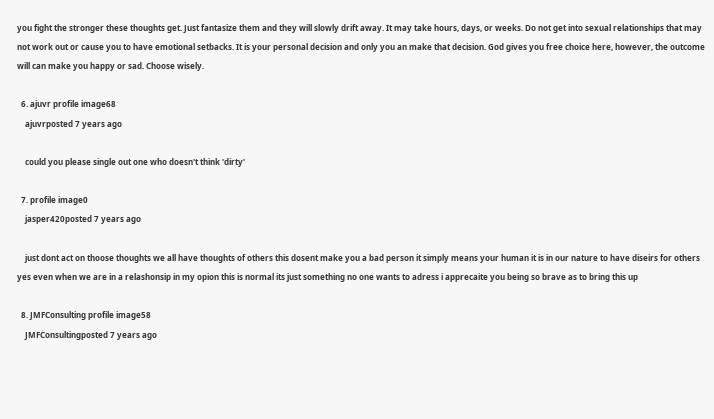you fight the stronger these thoughts get. Just fantasize them and they will slowly drift away. It may take hours, days, or weeks. Do not get into sexual relationships that may not work out or cause you to have emotional setbacks. It is your personal decision and only you an make that decision. God gives you free choice here, however, the outcome will can make you happy or sad. Choose wisely.

  6. ajuvr profile image68
    ajuvrposted 7 years ago

    could you please single out one who doesn't think 'dirty'

  7. profile image0
    jasper420posted 7 years ago

    just dont act on thoose thoughts we all have thoughts of others this dosent make you a bad person it simply means your human it is in our nature to have diseirs for others yes even when we are in a relashonsip in my opion this is normal its just something no one wants to adress i apprecaite you being so brave as to bring this up

  8. JMFConsulting profile image58
    JMFConsultingposted 7 years ago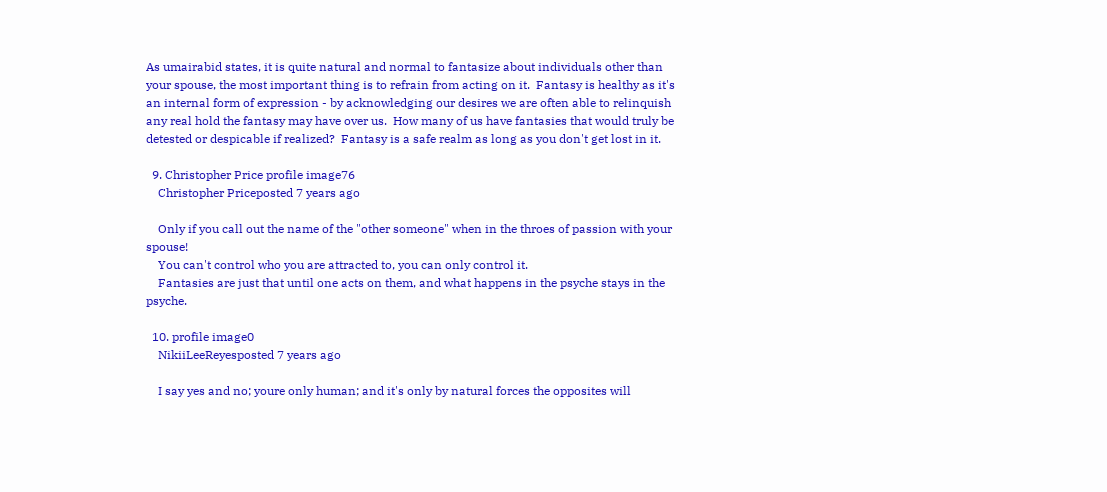As umairabid states, it is quite natural and normal to fantasize about individuals other than your spouse, the most important thing is to refrain from acting on it.  Fantasy is healthy as it's an internal form of expression - by acknowledging our desires we are often able to relinquish any real hold the fantasy may have over us.  How many of us have fantasies that would truly be detested or despicable if realized?  Fantasy is a safe realm as long as you don't get lost in it.

  9. Christopher Price profile image76
    Christopher Priceposted 7 years ago

    Only if you call out the name of the "other someone" when in the throes of passion with your spouse!
    You can't control who you are attracted to, you can only control it.
    Fantasies are just that until one acts on them, and what happens in the psyche stays in the psyche.

  10. profile image0
    NikiiLeeReyesposted 7 years ago

    I say yes and no; youre only human; and it's only by natural forces the opposites will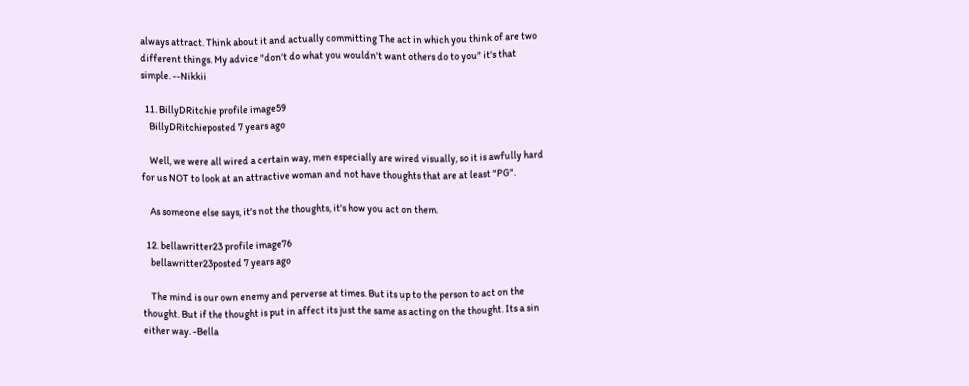always attract. Think about it and actually committing The act in which you think of are two different things. My advice "don't do what you wouldn't want others do to you" it's that simple. --Nikkii

  11. BillyDRitchie profile image59
    BillyDRitchieposted 7 years ago

    Well, we were all wired a certain way, men especially are wired visually, so it is awfully hard for us NOT to look at an attractive woman and not have thoughts that are at least "PG".

    As someone else says, it's not the thoughts, it's how you act on them.

  12. bellawritter23 profile image76
    bellawritter23posted 7 years ago

    The mind is our own enemy and perverse at times. But its up to the person to act on the thought. But if the thought is put in affect its just the same as acting on the thought. Its a sin either way. -Bella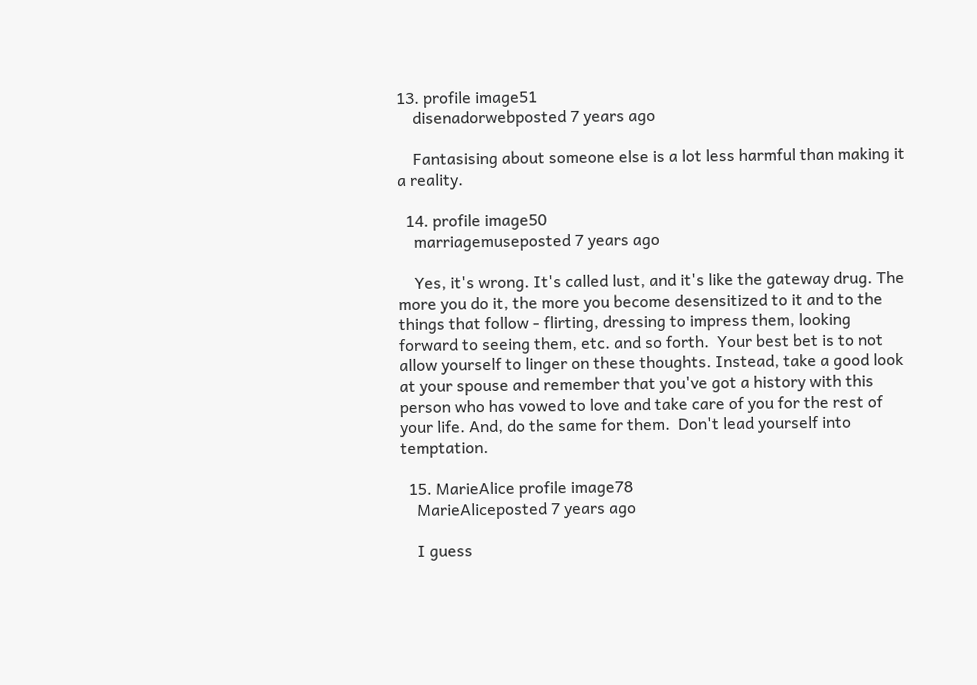13. profile image51
    disenadorwebposted 7 years ago

    Fantasising about someone else is a lot less harmful than making it a reality.

  14. profile image50
    marriagemuseposted 7 years ago

    Yes, it's wrong. It's called lust, and it's like the gateway drug. The more you do it, the more you become desensitized to it and to the things that follow - flirting, dressing to impress them, looking forward to seeing them, etc. and so forth.  Your best bet is to not allow yourself to linger on these thoughts. Instead, take a good look at your spouse and remember that you've got a history with this person who has vowed to love and take care of you for the rest of your life. And, do the same for them.  Don't lead yourself into temptation.

  15. MarieAlice profile image78
    MarieAliceposted 7 years ago

    I guess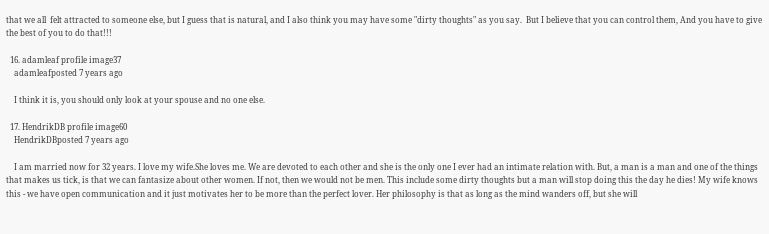that we all  felt attracted to someone else, but I guess that is natural, and I also think you may have some "dirty thoughts" as you say.  But I believe that you can control them, And you have to give the best of you to do that!!!

  16. adamleaf profile image37
    adamleafposted 7 years ago

    I think it is, you should only look at your spouse and no one else.

  17. HendrikDB profile image60
    HendrikDBposted 7 years ago

    I am married now for 32 years. I love my wife.She loves me. We are devoted to each other and she is the only one I ever had an intimate relation with. But, a man is a man and one of the things that makes us tick, is that we can fantasize about other women. If not, then we would not be men. This include some dirty thoughts but a man will stop doing this the day he dies! My wife knows this - we have open communication and it just motivates her to be more than the perfect lover. Her philosophy is that as long as the mind wanders off, but she will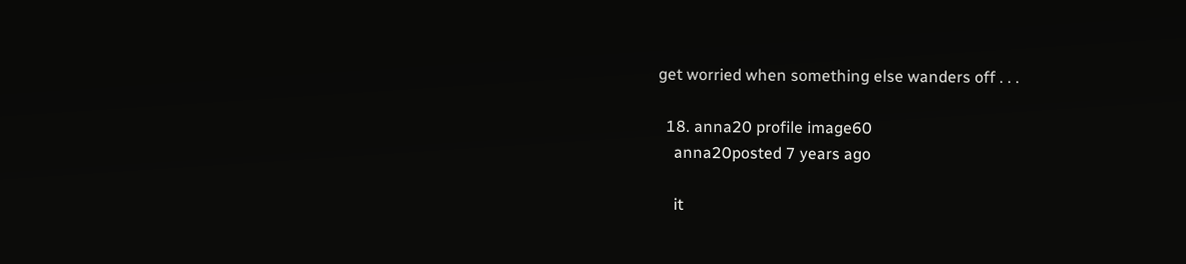get worried when something else wanders off . . .

  18. anna20 profile image60
    anna20posted 7 years ago

    it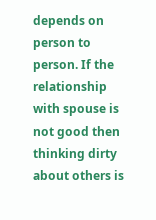depends on person to person. If the relationship with spouse is not good then thinking dirty about others is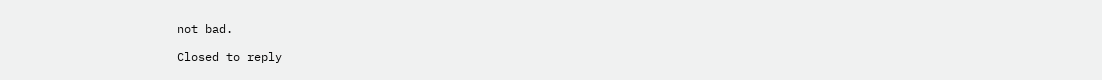not bad.

Closed to reply